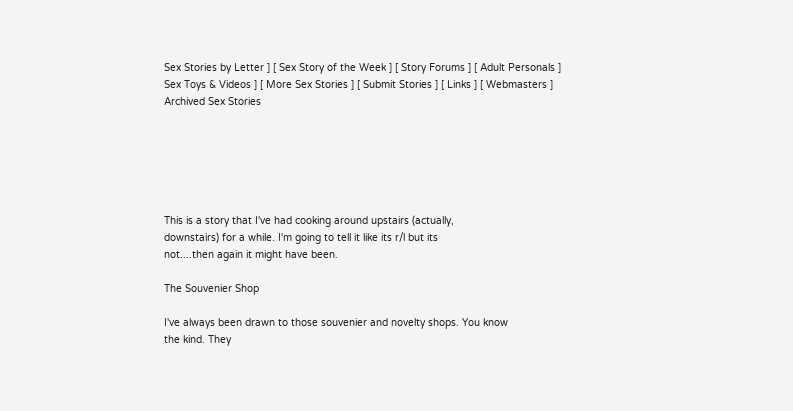Sex Stories by Letter ] [ Sex Story of the Week ] [ Story Forums ] [ Adult Personals ]
Sex Toys & Videos ] [ More Sex Stories ] [ Submit Stories ] [ Links ] [ Webmasters ]
Archived Sex Stories






This is a story that I've had cooking around upstairs (actually,
downstairs) for a while. I'm going to tell it like its r/l but its
not....then again it might have been.

The Souvenier Shop

I've always been drawn to those souvenier and novelty shops. You know
the kind. They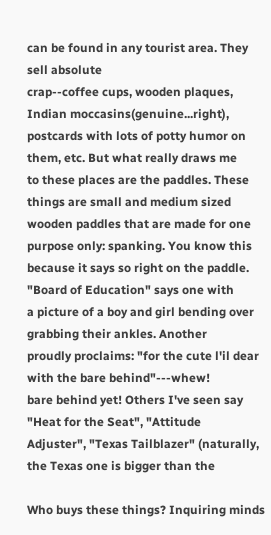can be found in any tourist area. They sell absolute
crap--coffee cups, wooden plaques, Indian moccasins(genuine...right),
postcards with lots of potty humor on them, etc. But what really draws me
to these places are the paddles. These things are small and medium sized
wooden paddles that are made for one purpose only: spanking. You know this
because it says so right on the paddle. "Board of Education" says one with
a picture of a boy and girl bending over grabbing their ankles. Another
proudly proclaims: "for the cute l'il dear with the bare behind"---whew!
bare behind yet! Others I've seen say "Heat for the Seat", "Attitude
Adjuster", "Texas Tailblazer" (naturally, the Texas one is bigger than the

Who buys these things? Inquiring minds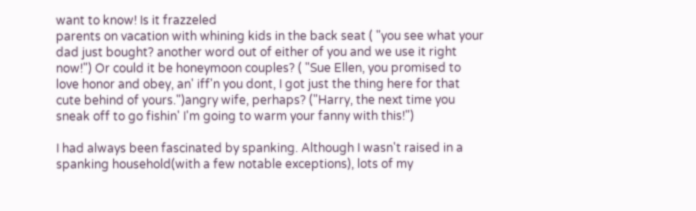want to know! Is it frazzeled
parents on vacation with whining kids in the back seat ( "you see what your
dad just bought? another word out of either of you and we use it right
now!") Or could it be honeymoon couples? ( "Sue Ellen, you promised to
love honor and obey, an' iff'n you dont, I got just the thing here for that
cute behind of yours.")angry wife, perhaps? ("Harry, the next time you
sneak off to go fishin' I'm going to warm your fanny with this!")

I had always been fascinated by spanking. Although I wasn't raised in a
spanking household(with a few notable exceptions), lots of my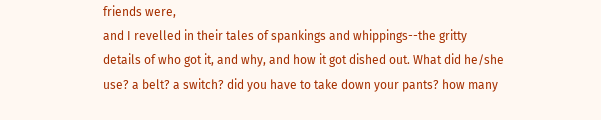friends were,
and I revelled in their tales of spankings and whippings--the gritty
details of who got it, and why, and how it got dished out. What did he/she
use? a belt? a switch? did you have to take down your pants? how many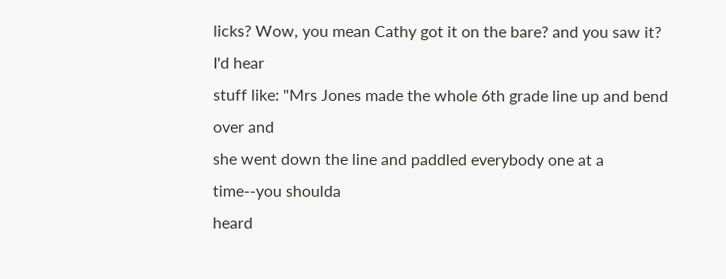licks? Wow, you mean Cathy got it on the bare? and you saw it? I'd hear
stuff like: "Mrs Jones made the whole 6th grade line up and bend over and
she went down the line and paddled everybody one at a time--you shoulda
heard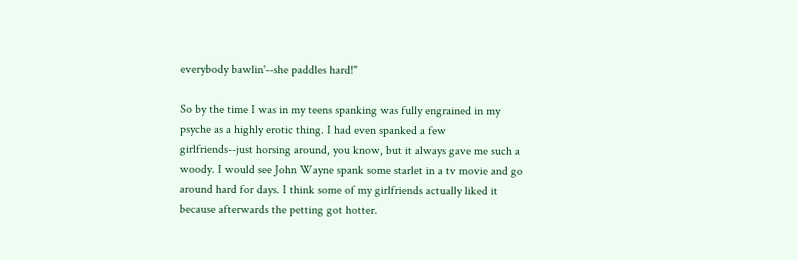everybody bawlin'--she paddles hard!"

So by the time I was in my teens spanking was fully engrained in my
psyche as a highly erotic thing. I had even spanked a few
girlfriends--just horsing around, you know, but it always gave me such a
woody. I would see John Wayne spank some starlet in a tv movie and go
around hard for days. I think some of my girlfriends actually liked it
because afterwards the petting got hotter.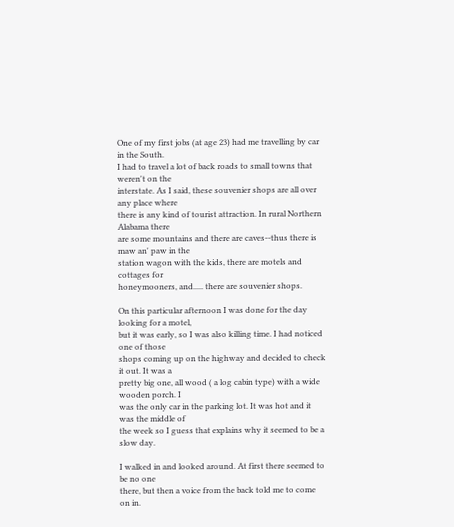One of my first jobs (at age 23) had me travelling by car in the South.
I had to travel a lot of back roads to small towns that weren't on the
interstate. As I said, these souvenier shops are all over any place where
there is any kind of tourist attraction. In rural Northern Alabama there
are some mountains and there are caves--thus there is maw an' paw in the
station wagon with the kids, there are motels and cottages for
honeymooners, and..... there are souvenier shops.

On this particular afternoon I was done for the day looking for a motel,
but it was early, so I was also killing time. I had noticed one of those
shops coming up on the highway and decided to check it out. It was a
pretty big one, all wood ( a log cabin type) with a wide wooden porch. I
was the only car in the parking lot. It was hot and it was the middle of
the week so I guess that explains why it seemed to be a slow day.

I walked in and looked around. At first there seemed to be no one
there, but then a voice from the back told me to come on in.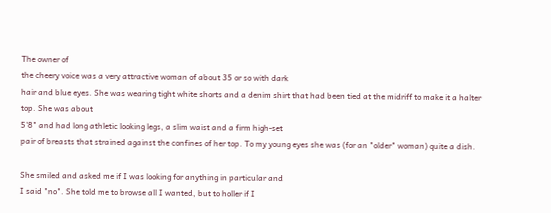The owner of
the cheery voice was a very attractive woman of about 35 or so with dark
hair and blue eyes. She was wearing tight white shorts and a denim shirt that had been tied at the midriff to make it a halter top. She was about
5'8" and had long athletic looking legs, a slim waist and a firm high-set
pair of breasts that strained against the confines of her top. To my young eyes she was (for an "older" woman) quite a dish.

She smiled and asked me if I was looking for anything in particular and
I said "no". She told me to browse all I wanted, but to holler if I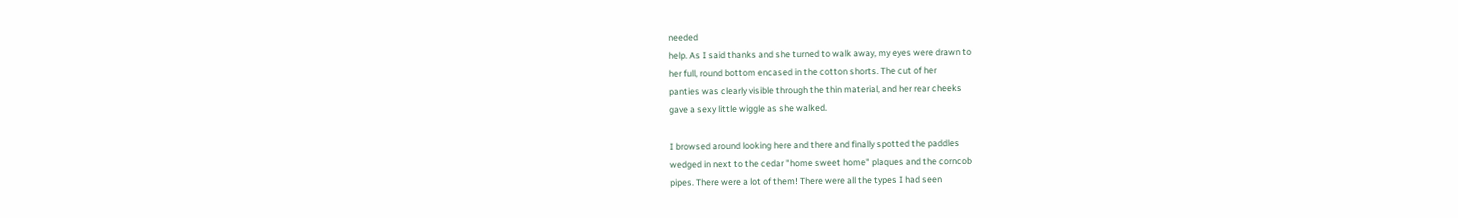needed
help. As I said thanks and she turned to walk away, my eyes were drawn to
her full, round bottom encased in the cotton shorts. The cut of her
panties was clearly visible through the thin material, and her rear cheeks
gave a sexy little wiggle as she walked.

I browsed around looking here and there and finally spotted the paddles
wedged in next to the cedar "home sweet home" plaques and the corncob
pipes. There were a lot of them! There were all the types I had seen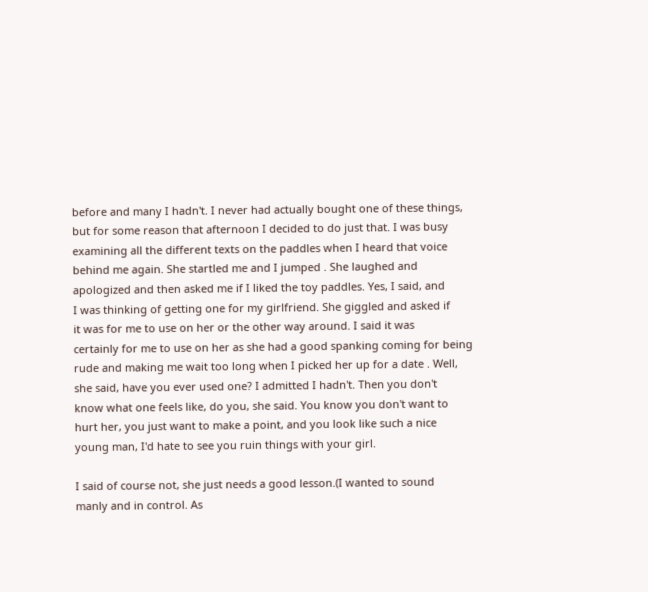before and many I hadn't. I never had actually bought one of these things,
but for some reason that afternoon I decided to do just that. I was busy
examining all the different texts on the paddles when I heard that voice
behind me again. She startled me and I jumped . She laughed and
apologized and then asked me if I liked the toy paddles. Yes, I said, and
I was thinking of getting one for my girlfriend. She giggled and asked if
it was for me to use on her or the other way around. I said it was
certainly for me to use on her as she had a good spanking coming for being
rude and making me wait too long when I picked her up for a date . Well,
she said, have you ever used one? I admitted I hadn't. Then you don't
know what one feels like, do you, she said. You know you don't want to
hurt her, you just want to make a point, and you look like such a nice
young man, I'd hate to see you ruin things with your girl.

I said of course not, she just needs a good lesson.(I wanted to sound
manly and in control. As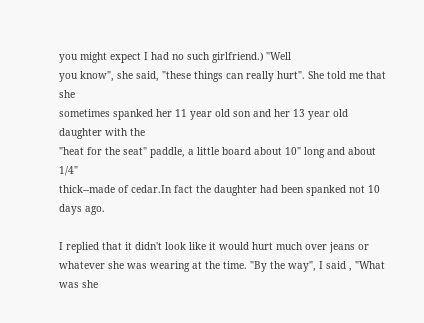you might expect I had no such girlfriend.) "Well
you know", she said, "these things can really hurt". She told me that she
sometimes spanked her 11 year old son and her 13 year old daughter with the
"heat for the seat" paddle, a little board about 10" long and about 1/4"
thick--made of cedar.In fact the daughter had been spanked not 10 days ago.

I replied that it didn't look like it would hurt much over jeans or
whatever she was wearing at the time. "By the way", I said , "What was she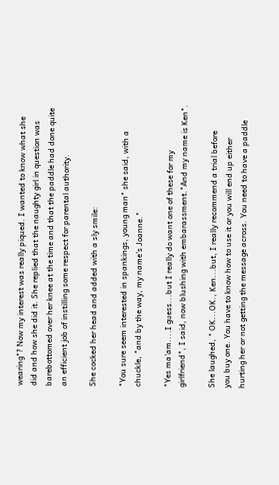wearing"? Now my interest was really piqued. I wanted to know what she
did and how she did it. She replied that the naughty girl in question was
barebottomed over her knee at the time and that the paddle had done quite
an efficient job of instilling some respect for parental authority.

She cocked her head and added with a sly smile:

"You sure seem interested in spankings, young man" she said, with a
chuckle, "and by the way, my name's Joanne."

"Yes ma'am....I guess...but I really do want one of these for my
girlfriend", I said, now blushing with embarassment."And my name is Ken".

She laughed, " OK...OK., Ken...but, I really recommend a trial before
you buy one. You have to know how to use it or you will end up either
hurting her or not getting the message across. You need to have a paddle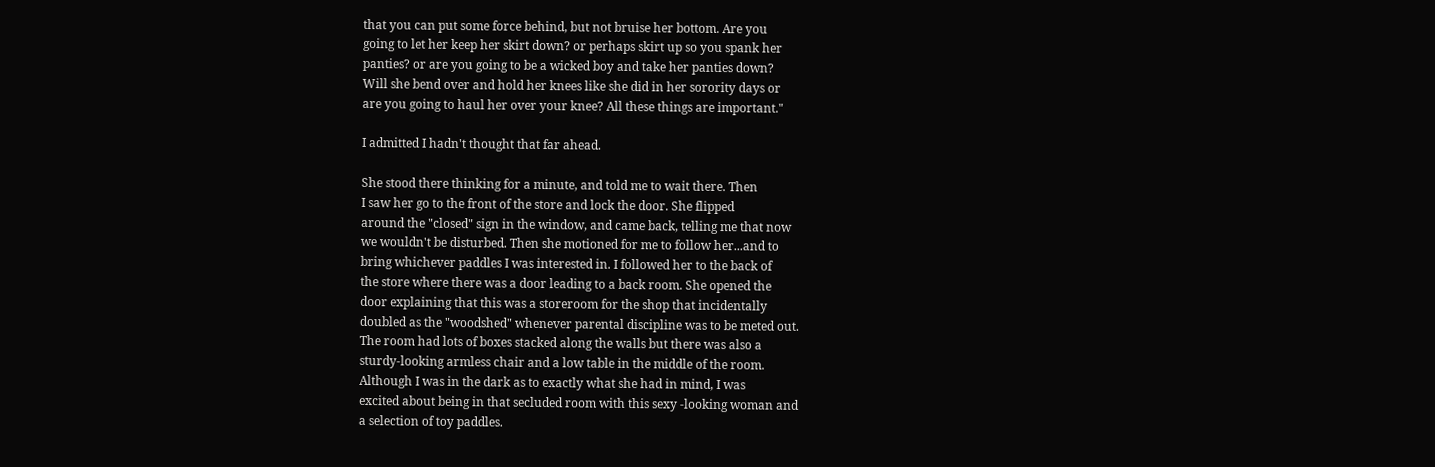that you can put some force behind, but not bruise her bottom. Are you
going to let her keep her skirt down? or perhaps skirt up so you spank her
panties? or are you going to be a wicked boy and take her panties down?
Will she bend over and hold her knees like she did in her sorority days or
are you going to haul her over your knee? All these things are important."

I admitted I hadn't thought that far ahead.

She stood there thinking for a minute, and told me to wait there. Then
I saw her go to the front of the store and lock the door. She flipped
around the "closed" sign in the window, and came back, telling me that now
we wouldn't be disturbed. Then she motioned for me to follow her...and to
bring whichever paddles I was interested in. I followed her to the back of
the store where there was a door leading to a back room. She opened the
door explaining that this was a storeroom for the shop that incidentally
doubled as the "woodshed" whenever parental discipline was to be meted out.
The room had lots of boxes stacked along the walls but there was also a
sturdy-looking armless chair and a low table in the middle of the room.
Although I was in the dark as to exactly what she had in mind, I was
excited about being in that secluded room with this sexy -looking woman and
a selection of toy paddles.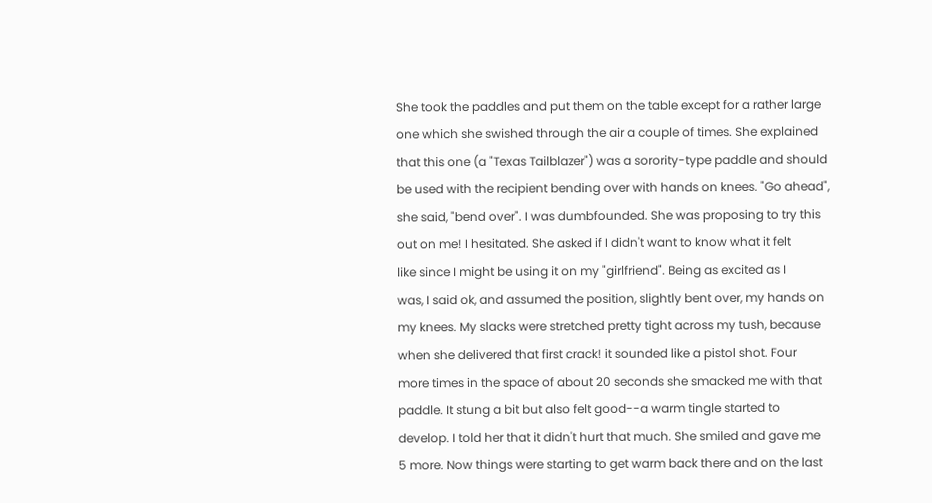She took the paddles and put them on the table except for a rather large
one which she swished through the air a couple of times. She explained
that this one (a "Texas Tailblazer") was a sorority-type paddle and should
be used with the recipient bending over with hands on knees. "Go ahead",
she said, "bend over". I was dumbfounded. She was proposing to try this
out on me! I hesitated. She asked if I didn't want to know what it felt
like since I might be using it on my "girlfriend". Being as excited as I
was, I said ok, and assumed the position, slightly bent over, my hands on
my knees. My slacks were stretched pretty tight across my tush, because
when she delivered that first crack! it sounded like a pistol shot. Four
more times in the space of about 20 seconds she smacked me with that
paddle. It stung a bit but also felt good--a warm tingle started to
develop. I told her that it didn't hurt that much. She smiled and gave me
5 more. Now things were starting to get warm back there and on the last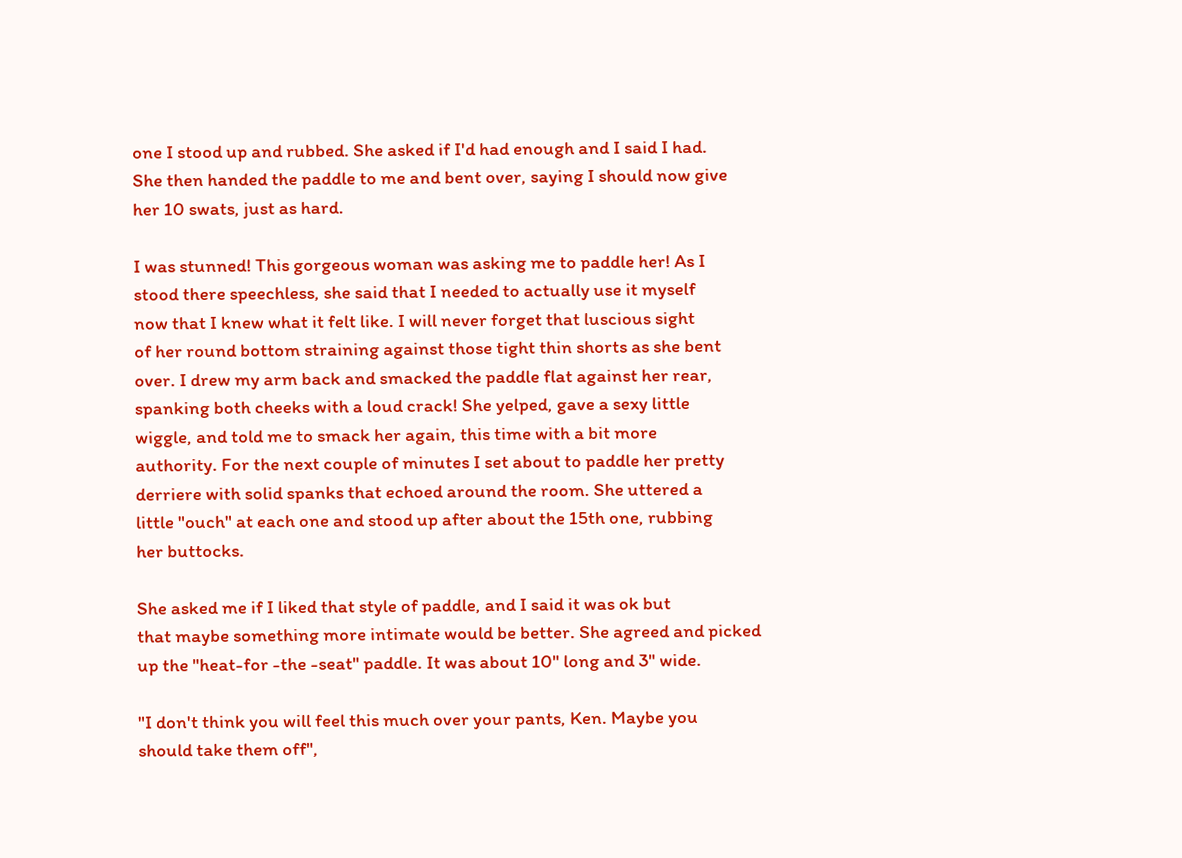one I stood up and rubbed. She asked if I'd had enough and I said I had.
She then handed the paddle to me and bent over, saying I should now give
her 10 swats, just as hard.

I was stunned! This gorgeous woman was asking me to paddle her! As I
stood there speechless, she said that I needed to actually use it myself
now that I knew what it felt like. I will never forget that luscious sight
of her round bottom straining against those tight thin shorts as she bent
over. I drew my arm back and smacked the paddle flat against her rear,
spanking both cheeks with a loud crack! She yelped, gave a sexy little
wiggle, and told me to smack her again, this time with a bit more
authority. For the next couple of minutes I set about to paddle her pretty
derriere with solid spanks that echoed around the room. She uttered a
little "ouch" at each one and stood up after about the 15th one, rubbing
her buttocks.

She asked me if I liked that style of paddle, and I said it was ok but
that maybe something more intimate would be better. She agreed and picked
up the "heat-for -the -seat" paddle. It was about 10" long and 3" wide.

"I don't think you will feel this much over your pants, Ken. Maybe you
should take them off",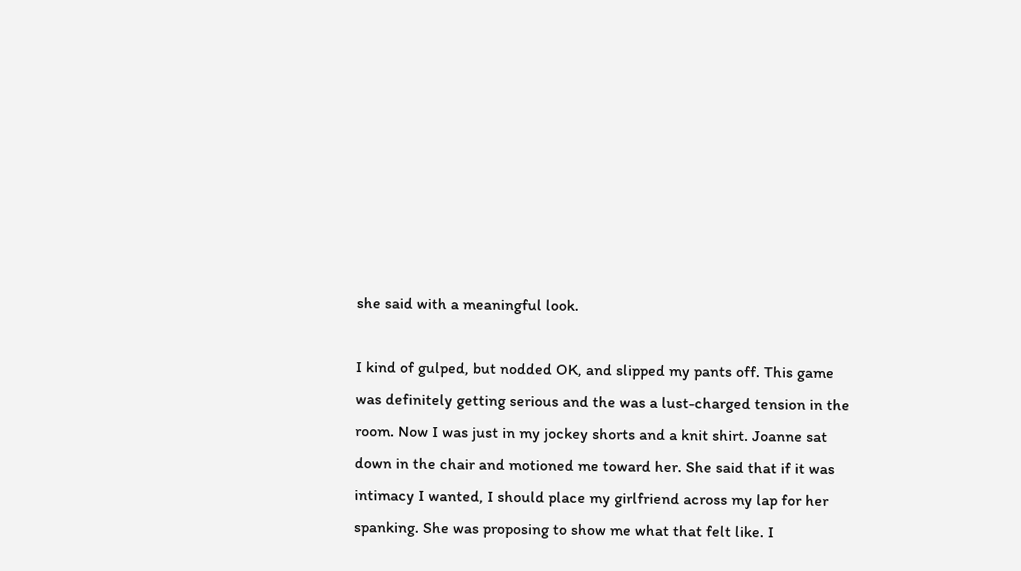she said with a meaningful look.

I kind of gulped, but nodded OK, and slipped my pants off. This game
was definitely getting serious and the was a lust-charged tension in the
room. Now I was just in my jockey shorts and a knit shirt. Joanne sat
down in the chair and motioned me toward her. She said that if it was
intimacy I wanted, I should place my girlfriend across my lap for her
spanking. She was proposing to show me what that felt like. I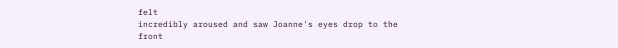felt
incredibly aroused and saw Joanne's eyes drop to the front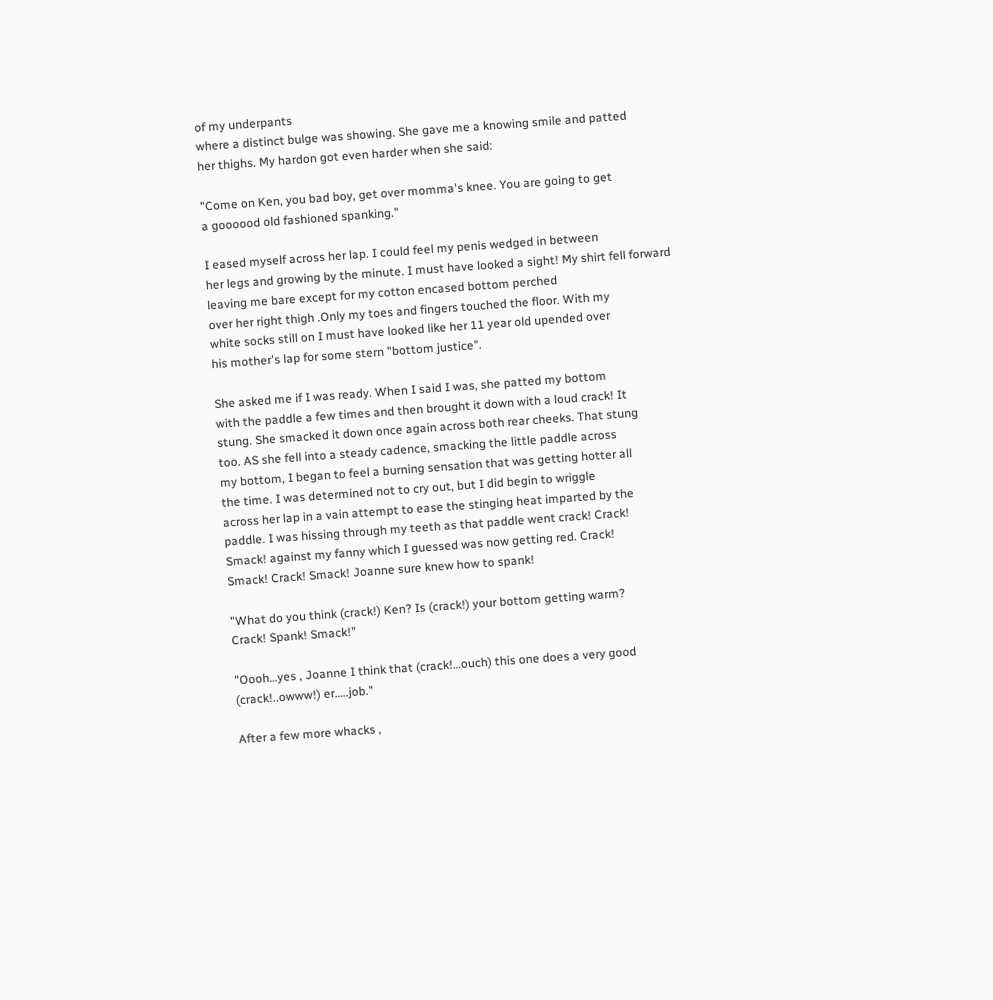of my underpants
where a distinct bulge was showing. She gave me a knowing smile and patted
her thighs. My hardon got even harder when she said:

"Come on Ken, you bad boy, get over momma's knee. You are going to get
a goooood old fashioned spanking."

I eased myself across her lap. I could feel my penis wedged in between
her legs and growing by the minute. I must have looked a sight! My shirt fell forward leaving me bare except for my cotton encased bottom perched
over her right thigh .Only my toes and fingers touched the floor. With my
white socks still on I must have looked like her 11 year old upended over
his mother's lap for some stern "bottom justice".

She asked me if I was ready. When I said I was, she patted my bottom
with the paddle a few times and then brought it down with a loud crack! It
stung. She smacked it down once again across both rear cheeks. That stung
too. AS she fell into a steady cadence, smacking the little paddle across
my bottom, I began to feel a burning sensation that was getting hotter all
the time. I was determined not to cry out, but I did begin to wriggle
across her lap in a vain attempt to ease the stinging heat imparted by the
paddle. I was hissing through my teeth as that paddle went crack! Crack!
Smack! against my fanny which I guessed was now getting red. Crack!
Smack! Crack! Smack! Joanne sure knew how to spank!

"What do you think (crack!) Ken? Is (crack!) your bottom getting warm?
Crack! Spank! Smack!"

"Oooh…yes , Joanne I think that (crack!…ouch) this one does a very good
(crack!..owww!) er…..job."

After a few more whacks ,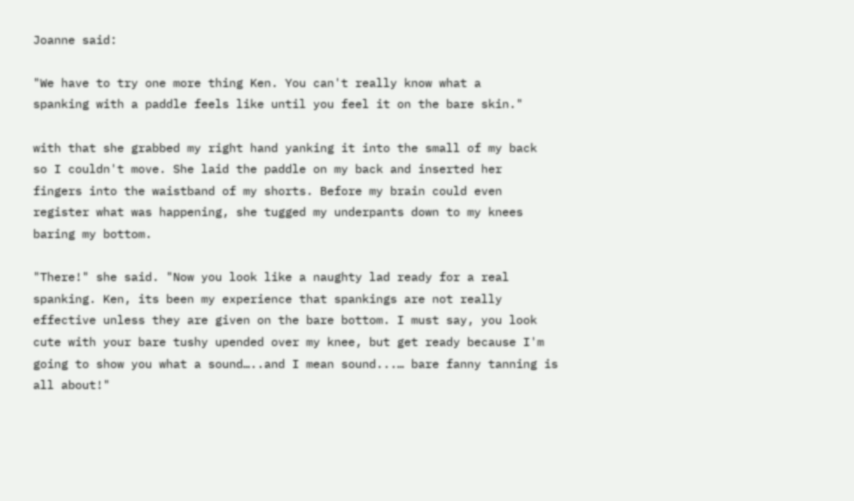Joanne said:

"We have to try one more thing Ken. You can't really know what a
spanking with a paddle feels like until you feel it on the bare skin."

with that she grabbed my right hand yanking it into the small of my back
so I couldn't move. She laid the paddle on my back and inserted her
fingers into the waistband of my shorts. Before my brain could even
register what was happening, she tugged my underpants down to my knees
baring my bottom.

"There!" she said. "Now you look like a naughty lad ready for a real
spanking. Ken, its been my experience that spankings are not really
effective unless they are given on the bare bottom. I must say, you look
cute with your bare tushy upended over my knee, but get ready because I'm
going to show you what a sound…..and I mean sound...… bare fanny tanning is
all about!"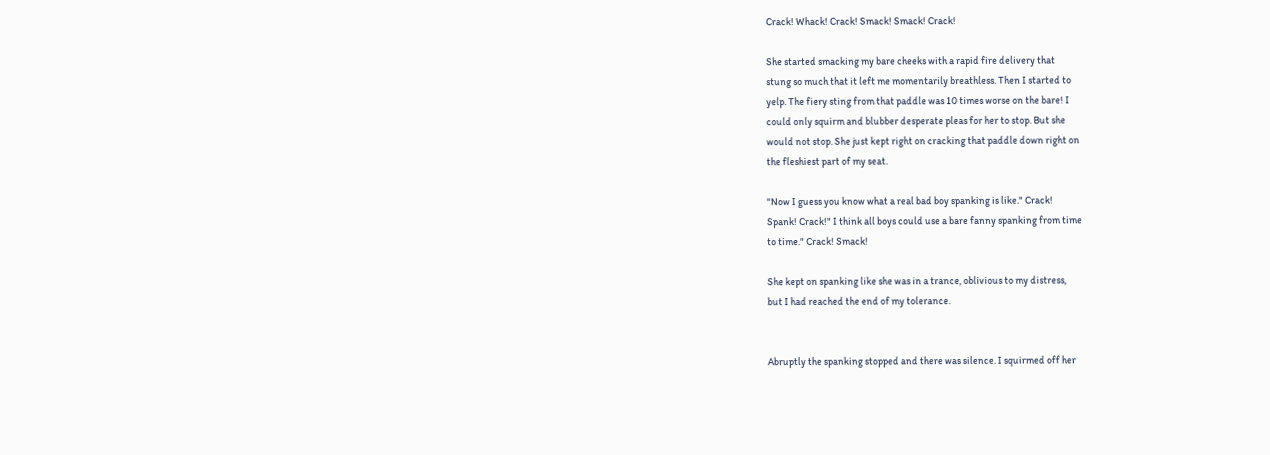Crack! Whack! Crack! Smack! Smack! Crack!

She started smacking my bare cheeks with a rapid fire delivery that
stung so much that it left me momentarily breathless. Then I started to
yelp. The fiery sting from that paddle was 10 times worse on the bare! I
could only squirm and blubber desperate pleas for her to stop. But she
would not stop. She just kept right on cracking that paddle down right on
the fleshiest part of my seat.

"Now I guess you know what a real bad boy spanking is like." Crack!
Spank! Crack!" I think all boys could use a bare fanny spanking from time
to time." Crack! Smack!

She kept on spanking like she was in a trance, oblivious to my distress,
but I had reached the end of my tolerance.


Abruptly the spanking stopped and there was silence. I squirmed off her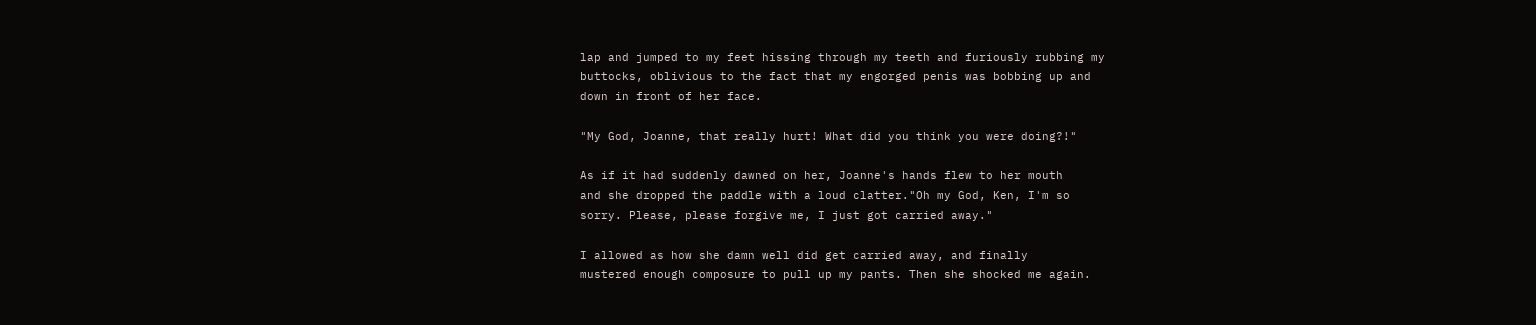lap and jumped to my feet hissing through my teeth and furiously rubbing my
buttocks, oblivious to the fact that my engorged penis was bobbing up and
down in front of her face.

"My God, Joanne, that really hurt! What did you think you were doing?!"

As if it had suddenly dawned on her, Joanne's hands flew to her mouth
and she dropped the paddle with a loud clatter."Oh my God, Ken, I'm so
sorry. Please, please forgive me, I just got carried away."

I allowed as how she damn well did get carried away, and finally
mustered enough composure to pull up my pants. Then she shocked me again.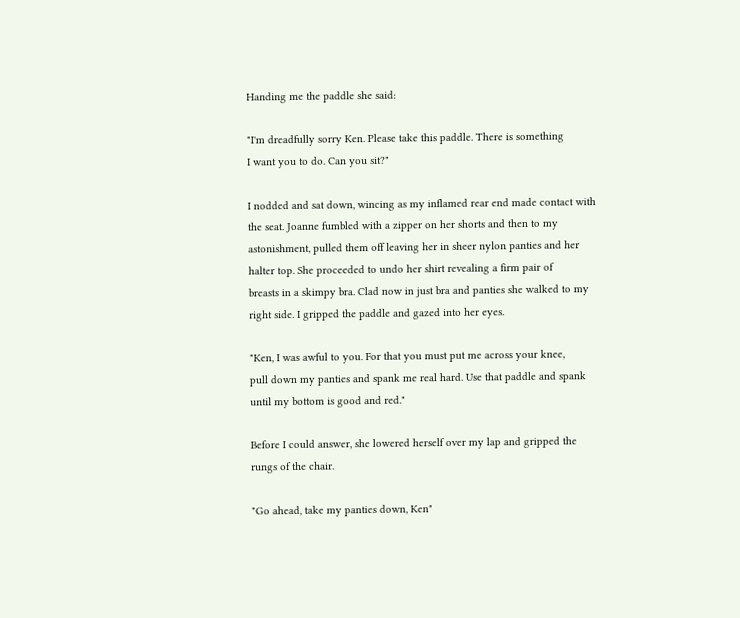Handing me the paddle she said:

"I'm dreadfully sorry Ken. Please take this paddle. There is something
I want you to do. Can you sit?"

I nodded and sat down, wincing as my inflamed rear end made contact with
the seat. Joanne fumbled with a zipper on her shorts and then to my
astonishment, pulled them off leaving her in sheer nylon panties and her
halter top. She proceeded to undo her shirt revealing a firm pair of
breasts in a skimpy bra. Clad now in just bra and panties she walked to my
right side. I gripped the paddle and gazed into her eyes.

"Ken, I was awful to you. For that you must put me across your knee,
pull down my panties and spank me real hard. Use that paddle and spank
until my bottom is good and red."

Before I could answer, she lowered herself over my lap and gripped the
rungs of the chair.

"Go ahead, take my panties down, Ken"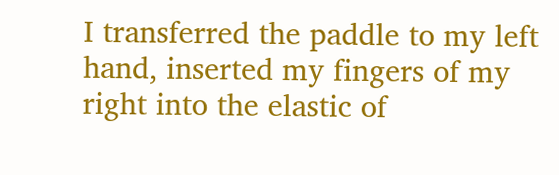I transferred the paddle to my left hand, inserted my fingers of my
right into the elastic of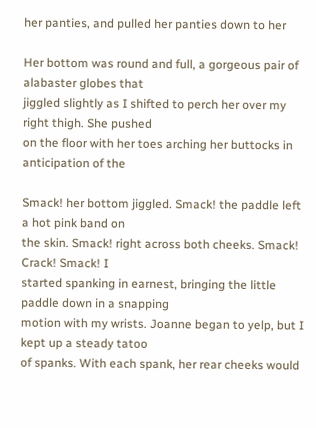her panties, and pulled her panties down to her

Her bottom was round and full, a gorgeous pair of alabaster globes that
jiggled slightly as I shifted to perch her over my right thigh. She pushed
on the floor with her toes arching her buttocks in anticipation of the

Smack! her bottom jiggled. Smack! the paddle left a hot pink band on
the skin. Smack! right across both cheeks. Smack! Crack! Smack! I
started spanking in earnest, bringing the little paddle down in a snapping
motion with my wrists. Joanne began to yelp, but I kept up a steady tatoo
of spanks. With each spank, her rear cheeks would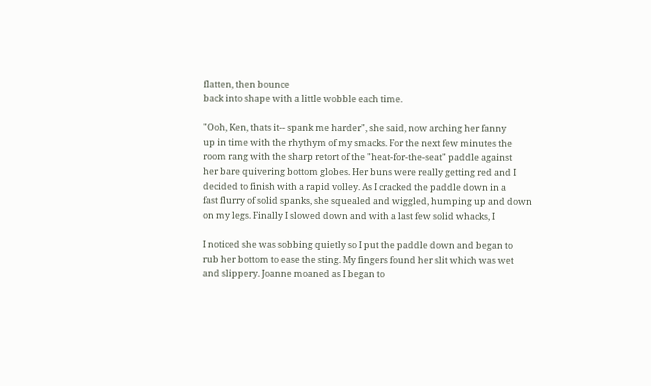flatten, then bounce
back into shape with a little wobble each time.

"Ooh, Ken, thats it-- spank me harder", she said, now arching her fanny
up in time with the rhythym of my smacks. For the next few minutes the
room rang with the sharp retort of the "heat-for-the-seat" paddle against
her bare quivering bottom globes. Her buns were really getting red and I
decided to finish with a rapid volley. As I cracked the paddle down in a
fast flurry of solid spanks, she squealed and wiggled, humping up and down
on my legs. Finally I slowed down and with a last few solid whacks, I

I noticed she was sobbing quietly so I put the paddle down and began to
rub her bottom to ease the sting. My fingers found her slit which was wet
and slippery. Joanne moaned as I began to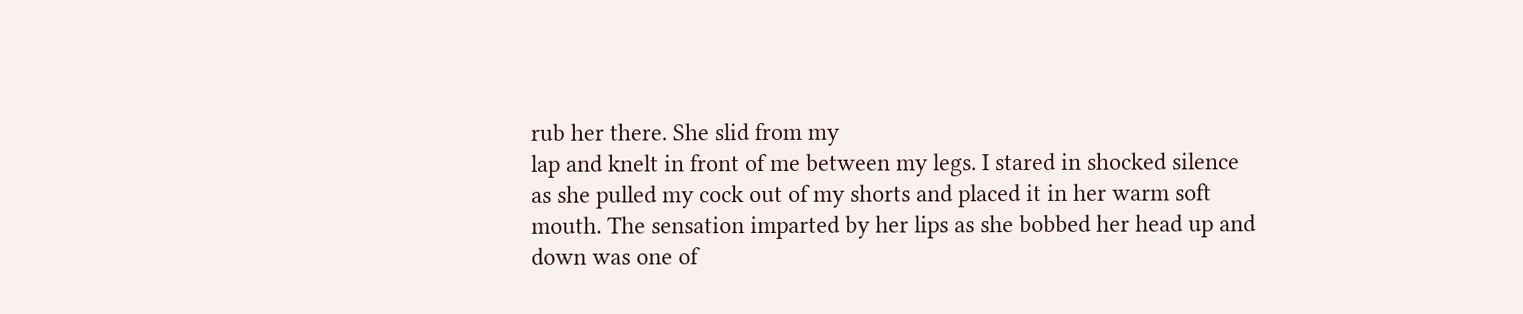rub her there. She slid from my
lap and knelt in front of me between my legs. I stared in shocked silence
as she pulled my cock out of my shorts and placed it in her warm soft
mouth. The sensation imparted by her lips as she bobbed her head up and
down was one of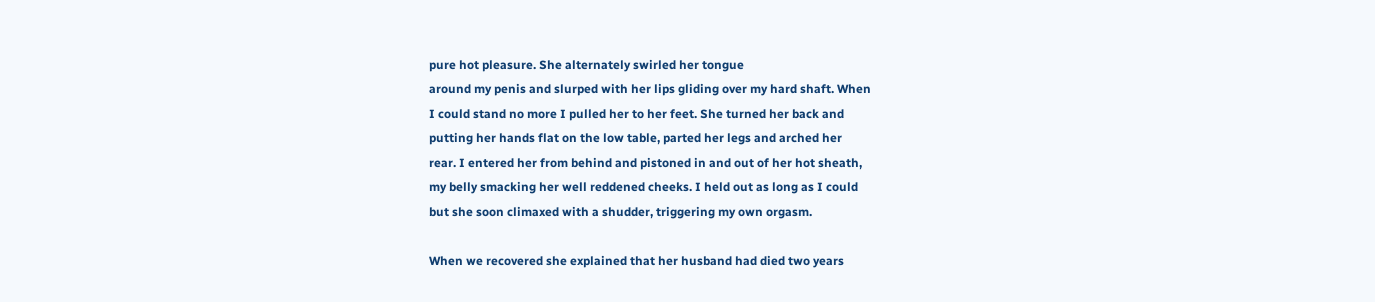pure hot pleasure. She alternately swirled her tongue
around my penis and slurped with her lips gliding over my hard shaft. When
I could stand no more I pulled her to her feet. She turned her back and
putting her hands flat on the low table, parted her legs and arched her
rear. I entered her from behind and pistoned in and out of her hot sheath,
my belly smacking her well reddened cheeks. I held out as long as I could
but she soon climaxed with a shudder, triggering my own orgasm.

When we recovered she explained that her husband had died two years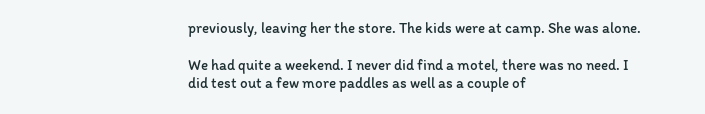previously, leaving her the store. The kids were at camp. She was alone.

We had quite a weekend. I never did find a motel, there was no need. I
did test out a few more paddles as well as a couple of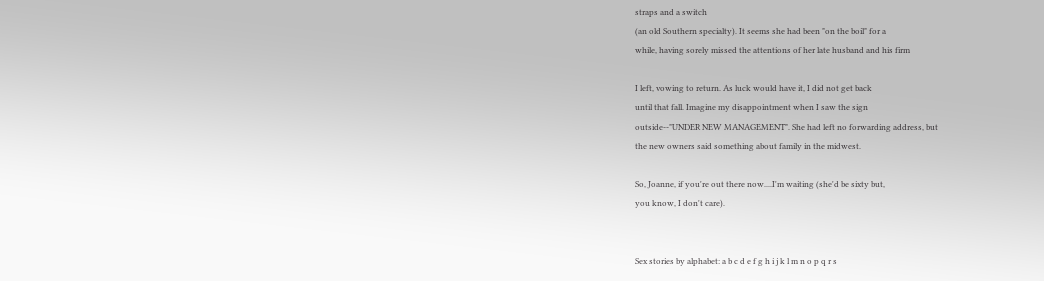straps and a switch
(an old Southern specialty). It seems she had been "on the boil" for a
while, having sorely missed the attentions of her late husband and his firm

I left, vowing to return. As luck would have it, I did not get back
until that fall. Imagine my disappointment when I saw the sign
outside--"UNDER NEW MANAGEMENT". She had left no forwarding address, but
the new owners said something about family in the midwest.

So, Joanne, if you're out there now....I'm waiting (she'd be sixty but,
you know, I don't care).


Sex stories by alphabet: a b c d e f g h i j k l m n o p q r s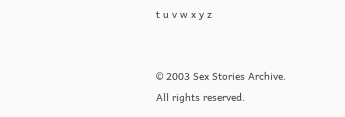t u v w x y z


© 2003 Sex Stories Archive. All rights reserved.